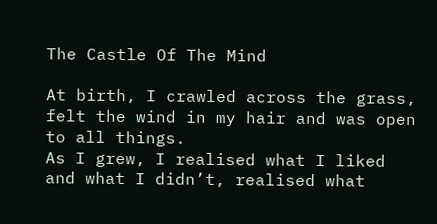The Castle Of The Mind

At birth, I crawled across the grass, felt the wind in my hair and was open to all things.
As I grew, I realised what I liked and what I didn’t, realised what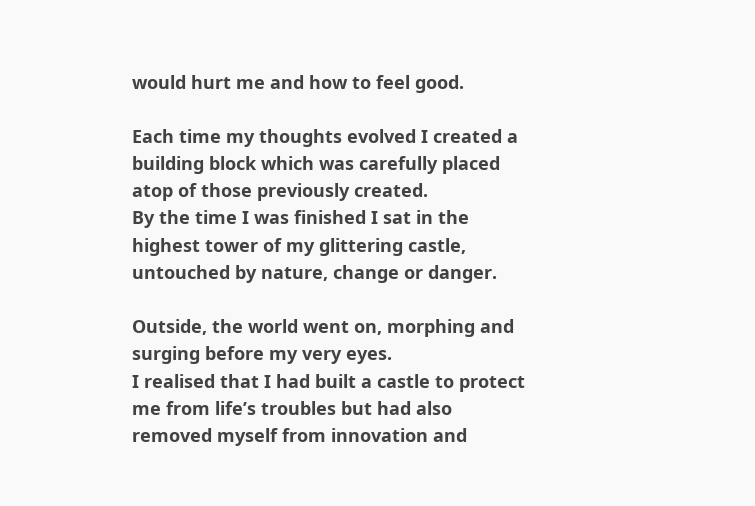would hurt me and how to feel good.

Each time my thoughts evolved I created a building block which was carefully placed atop of those previously created.
By the time I was finished I sat in the highest tower of my glittering castle, untouched by nature, change or danger.

Outside, the world went on, morphing and surging before my very eyes.
I realised that I had built a castle to protect me from life’s troubles but had also removed myself from innovation and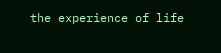the experience of life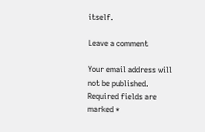itself.

Leave a comment

Your email address will not be published. Required fields are marked *